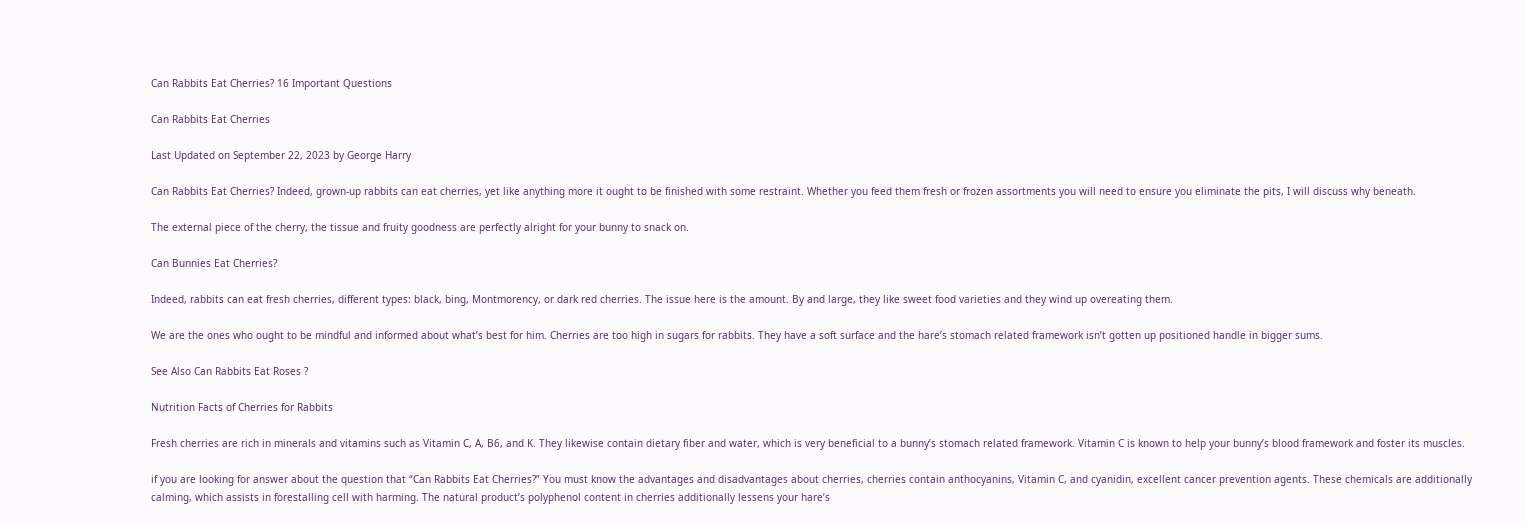Can Rabbits Eat Cherries? 16 Important Questions

Can Rabbits Eat Cherries

Last Updated on September 22, 2023 by George Harry

Can Rabbits Eat Cherries? Indeed, grown-up rabbits can eat cherries, yet like anything more it ought to be finished with some restraint. Whether you feed them fresh or frozen assortments you will need to ensure you eliminate the pits, I will discuss why beneath.

The external piece of the cherry, the tissue and fruity goodness are perfectly alright for your bunny to snack on.

Can Bunnies Eat Cherries?

Indeed, rabbits can eat fresh cherries, different types: black, bing, Montmorency, or dark red cherries. The issue here is the amount. By and large, they like sweet food varieties and they wind up overeating them.

We are the ones who ought to be mindful and informed about what’s best for him. Cherries are too high in sugars for rabbits. They have a soft surface and the hare’s stomach related framework isn’t gotten up positioned handle in bigger sums.

See Also Can Rabbits Eat Roses ?

Nutrition Facts of Cherries for Rabbits

Fresh cherries are rich in minerals and vitamins such as Vitamin C, A, B6, and K. They likewise contain dietary fiber and water, which is very beneficial to a bunny’s stomach related framework. Vitamin C is known to help your bunny’s blood framework and foster its muscles.

if you are looking for answer about the question that “Can Rabbits Eat Cherries?” You must know the advantages and disadvantages about cherries, cherries contain anthocyanins, Vitamin C, and cyanidin, excellent cancer prevention agents. These chemicals are additionally calming, which assists in forestalling cell with harming. The natural product’s polyphenol content in cherries additionally lessens your hare’s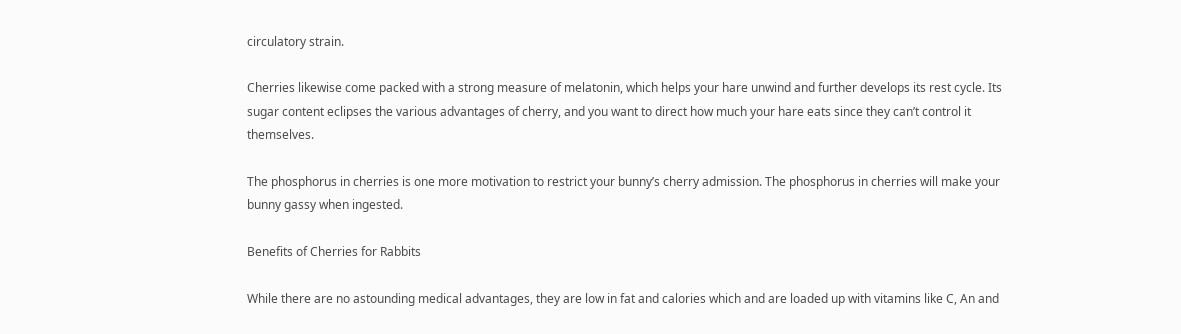circulatory strain.

Cherries likewise come packed with a strong measure of melatonin, which helps your hare unwind and further develops its rest cycle. Its sugar content eclipses the various advantages of cherry, and you want to direct how much your hare eats since they can’t control it themselves.

The phosphorus in cherries is one more motivation to restrict your bunny’s cherry admission. The phosphorus in cherries will make your bunny gassy when ingested.

Benefits of Cherries for Rabbits

While there are no astounding medical advantages, they are low in fat and calories which and are loaded up with vitamins like C, An and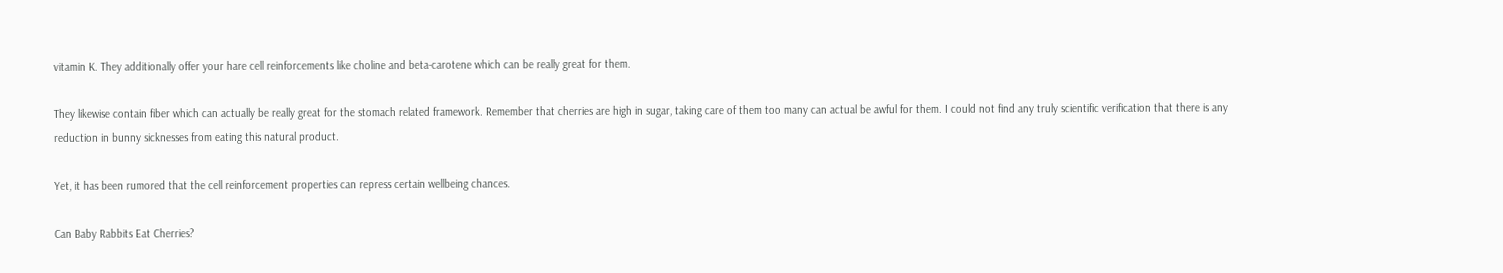vitamin K. They additionally offer your hare cell reinforcements like choline and beta-carotene which can be really great for them.

They likewise contain fiber which can actually be really great for the stomach related framework. Remember that cherries are high in sugar, taking care of them too many can actual be awful for them. I could not find any truly scientific verification that there is any reduction in bunny sicknesses from eating this natural product.

Yet, it has been rumored that the cell reinforcement properties can repress certain wellbeing chances.

Can Baby Rabbits Eat Cherries?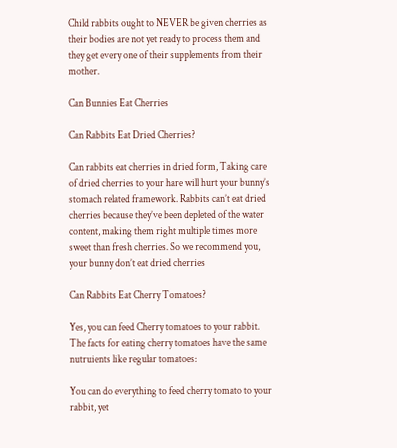Child rabbits ought to NEVER be given cherries as their bodies are not yet ready to process them and they get every one of their supplements from their mother.

Can Bunnies Eat Cherries

Can Rabbits Eat Dried Cherries?

Can rabbits eat cherries in dried form, Taking care of dried cherries to your hare will hurt your bunny’s stomach related framework. Rabbits can’t eat dried cherries because they’ve been depleted of the water content, making them right multiple times more sweet than fresh cherries. So we recommend you, your bunny don’t eat dried cherries

Can Rabbits Eat Cherry Tomatoes?

Yes, you can feed Cherry tomatoes to your rabbit. The facts for eating cherry tomatoes have the same nutruients like regular tomatoes:

You can do everything to feed cherry tomato to your rabbit, yet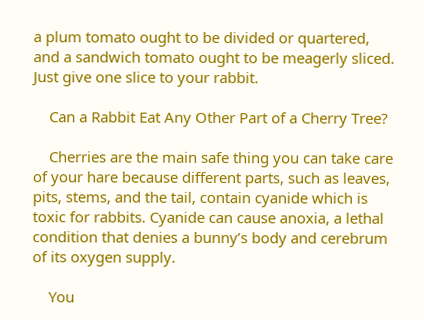a plum tomato ought to be divided or quartered, and a sandwich tomato ought to be meagerly sliced. Just give one slice to your rabbit.

    Can a Rabbit Eat Any Other Part of a Cherry Tree?

    Cherries are the main safe thing you can take care of your hare because different parts, such as leaves, pits, stems, and the tail, contain cyanide which is toxic for rabbits. Cyanide can cause anoxia, a lethal condition that denies a bunny’s body and cerebrum of its oxygen supply.

    You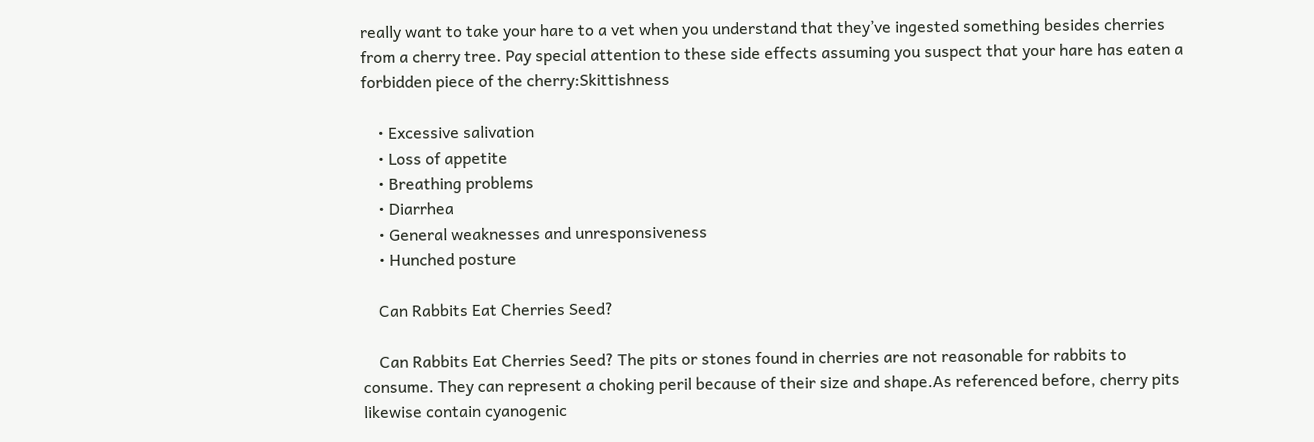really want to take your hare to a vet when you understand that they’ve ingested something besides cherries from a cherry tree. Pay special attention to these side effects assuming you suspect that your hare has eaten a forbidden piece of the cherry:Skittishness

    • Excessive salivation
    • Loss of appetite
    • Breathing problems
    • Diarrhea
    • General weaknesses and unresponsiveness
    • Hunched posture

    Can Rabbits Eat Cherries Seed?

    Can Rabbits Eat Cherries Seed? The pits or stones found in cherries are not reasonable for rabbits to consume. They can represent a choking peril because of their size and shape.As referenced before, cherry pits likewise contain cyanogenic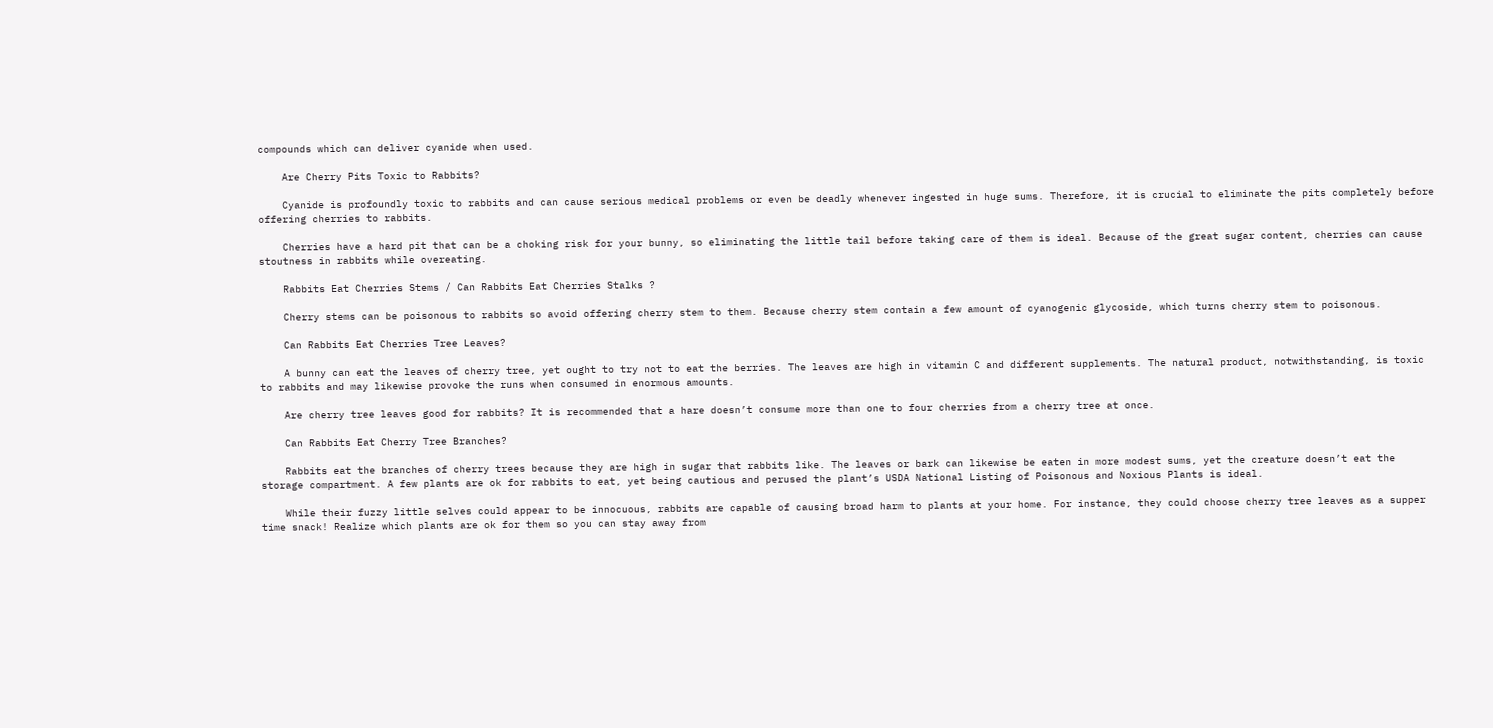compounds which can deliver cyanide when used.

    Are Cherry Pits Toxic to Rabbits?

    Cyanide is profoundly toxic to rabbits and can cause serious medical problems or even be deadly whenever ingested in huge sums. Therefore, it is crucial to eliminate the pits completely before offering cherries to rabbits.

    Cherries have a hard pit that can be a choking risk for your bunny, so eliminating the little tail before taking care of them is ideal. Because of the great sugar content, cherries can cause stoutness in rabbits while overeating.

    Rabbits Eat Cherries Stems / Can Rabbits Eat Cherries Stalks ?

    Cherry stems can be poisonous to rabbits so avoid offering cherry stem to them. Because cherry stem contain a few amount of cyanogenic glycoside, which turns cherry stem to poisonous.

    Can Rabbits Eat Cherries Tree Leaves?

    A bunny can eat the leaves of cherry tree, yet ought to try not to eat the berries. The leaves are high in vitamin C and different supplements. The natural product, notwithstanding, is toxic to rabbits and may likewise provoke the runs when consumed in enormous amounts.

    Are cherry tree leaves good for rabbits? It is recommended that a hare doesn’t consume more than one to four cherries from a cherry tree at once.

    Can Rabbits Eat Cherry Tree Branches?

    Rabbits eat the branches of cherry trees because they are high in sugar that rabbits like. The leaves or bark can likewise be eaten in more modest sums, yet the creature doesn’t eat the storage compartment. A few plants are ok for rabbits to eat, yet being cautious and perused the plant’s USDA National Listing of Poisonous and Noxious Plants is ideal.

    While their fuzzy little selves could appear to be innocuous, rabbits are capable of causing broad harm to plants at your home. For instance, they could choose cherry tree leaves as a supper time snack! Realize which plants are ok for them so you can stay away from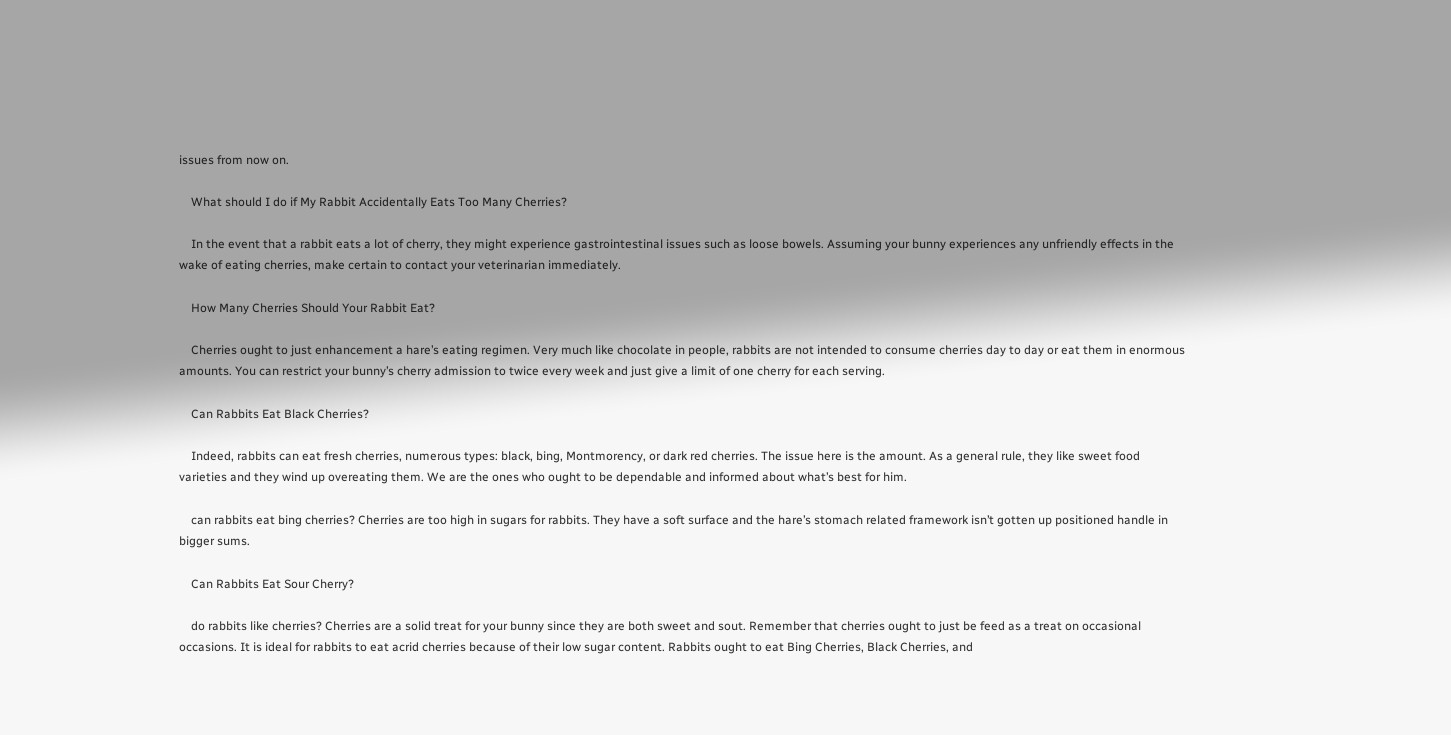issues from now on.

    What should I do if My Rabbit Accidentally Eats Too Many Cherries?

    In the event that a rabbit eats a lot of cherry, they might experience gastrointestinal issues such as loose bowels. Assuming your bunny experiences any unfriendly effects in the wake of eating cherries, make certain to contact your veterinarian immediately.

    How Many Cherries Should Your Rabbit Eat?

    Cherries ought to just enhancement a hare’s eating regimen. Very much like chocolate in people, rabbits are not intended to consume cherries day to day or eat them in enormous amounts. You can restrict your bunny’s cherry admission to twice every week and just give a limit of one cherry for each serving.

    Can Rabbits Eat Black Cherries?

    Indeed, rabbits can eat fresh cherries, numerous types: black, bing, Montmorency, or dark red cherries. The issue here is the amount. As a general rule, they like sweet food varieties and they wind up overeating them. We are the ones who ought to be dependable and informed about what’s best for him.

    can rabbits eat bing cherries? Cherries are too high in sugars for rabbits. They have a soft surface and the hare’s stomach related framework isn’t gotten up positioned handle in bigger sums.

    Can Rabbits Eat Sour Cherry?

    do rabbits like cherries? Cherries are a solid treat for your bunny since they are both sweet and sout. Remember that cherries ought to just be feed as a treat on occasional occasions. It is ideal for rabbits to eat acrid cherries because of their low sugar content. Rabbits ought to eat Bing Cherries, Black Cherries, and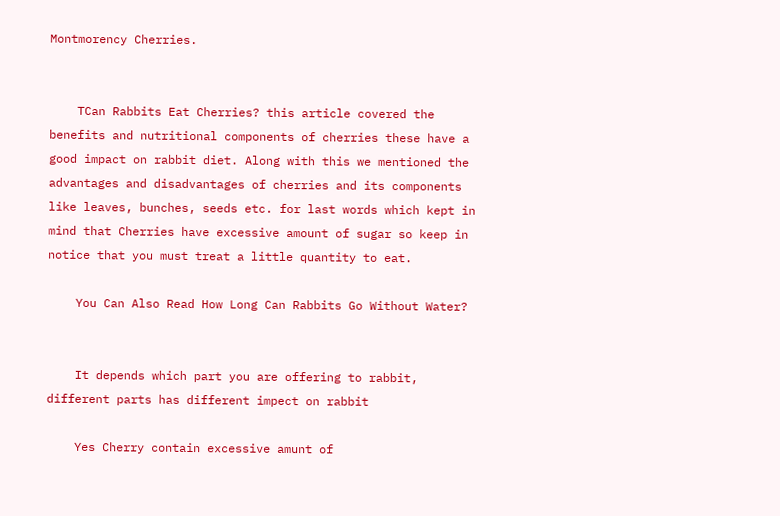Montmorency Cherries.


    TCan Rabbits Eat Cherries? this article covered the benefits and nutritional components of cherries these have a good impact on rabbit diet. Along with this we mentioned the advantages and disadvantages of cherries and its components like leaves, bunches, seeds etc. for last words which kept in mind that Cherries have excessive amount of sugar so keep in notice that you must treat a little quantity to eat.

    You Can Also Read How Long Can Rabbits Go Without Water?


    It depends which part you are offering to rabbit, different parts has different impect on rabbit

    Yes Cherry contain excessive amunt of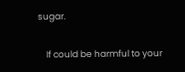sugar.

    If could be harmful to your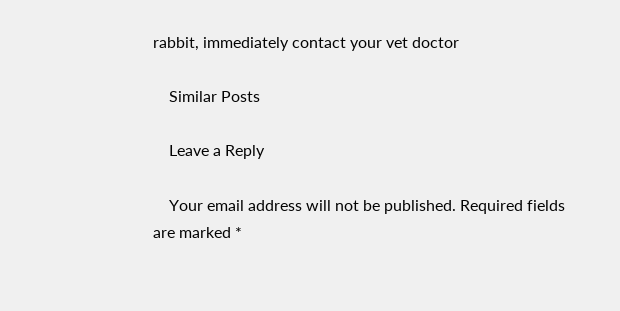rabbit, immediately contact your vet doctor

    Similar Posts

    Leave a Reply

    Your email address will not be published. Required fields are marked *